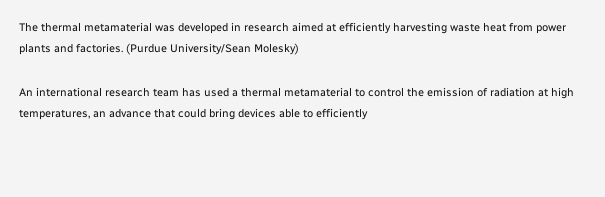The thermal metamaterial was developed in research aimed at efficiently harvesting waste heat from power plants and factories. (Purdue University/Sean Molesky)

An international research team has used a thermal metamaterial to control the emission of radiation at high temperatures, an advance that could bring devices able to efficiently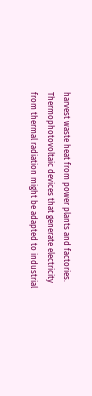harvest waste heat from power plants and factories. Thermophotovoltaic devices that generate electricity from thermal radiation might be adapted to industrial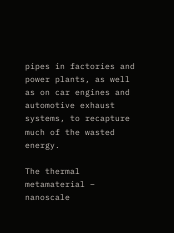pipes in factories and power plants, as well as on car engines and automotive exhaust systems, to recapture much of the wasted energy.

The thermal metamaterial – nanoscale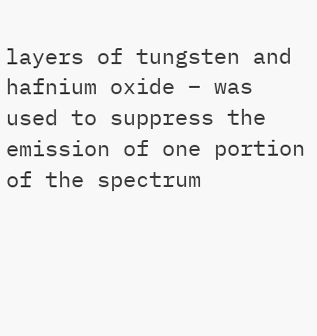layers of tungsten and hafnium oxide – was used to suppress the emission of one portion of the spectrum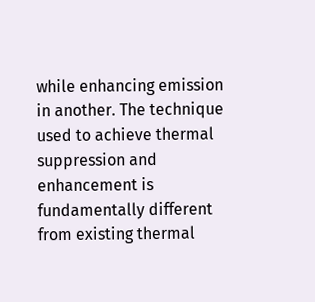while enhancing emission in another. The technique used to achieve thermal suppression and enhancement is fundamentally different from existing thermal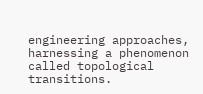engineering approaches, harnessing a phenomenon called topological transitions.